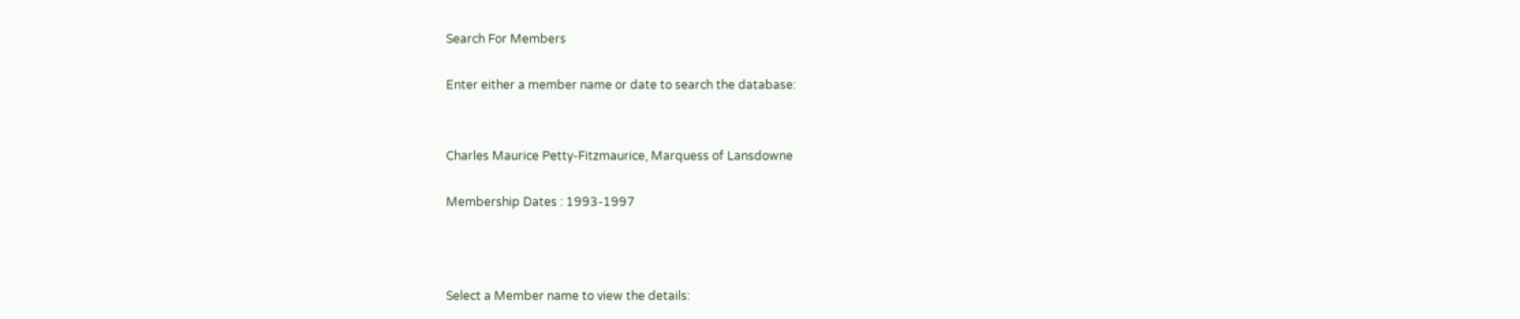Search For Members

Enter either a member name or date to search the database:


Charles Maurice Petty-Fitzmaurice, Marquess of Lansdowne

Membership Dates : 1993-1997



Select a Member name to view the details: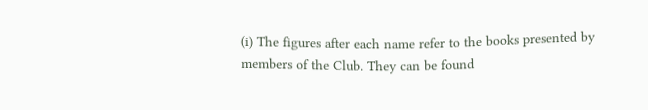(i) The figures after each name refer to the books presented by members of the Club. They can be found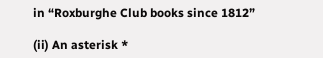in “Roxburghe Club books since 1812”

(ii) An asterisk *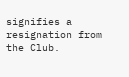signifies a resignation from the Club.